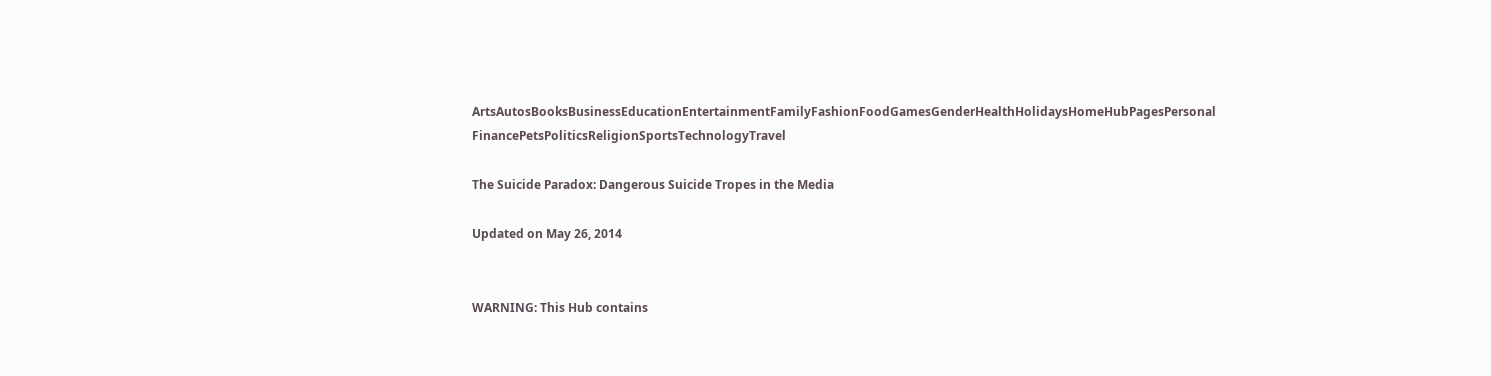ArtsAutosBooksBusinessEducationEntertainmentFamilyFashionFoodGamesGenderHealthHolidaysHomeHubPagesPersonal FinancePetsPoliticsReligionSportsTechnologyTravel

The Suicide Paradox: Dangerous Suicide Tropes in the Media

Updated on May 26, 2014


WARNING: This Hub contains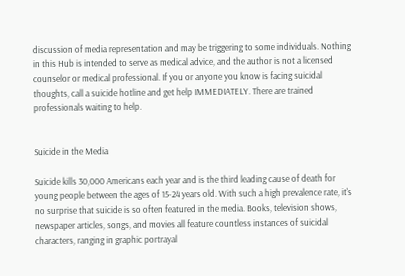discussion of media representation and may be triggering to some individuals. Nothing in this Hub is intended to serve as medical advice, and the author is not a licensed counselor or medical professional. If you or anyone you know is facing suicidal thoughts, call a suicide hotline and get help IMMEDIATELY. There are trained professionals waiting to help.


Suicide in the Media

Suicide kills 30,000 Americans each year and is the third leading cause of death for young people between the ages of 15-24 years old. With such a high prevalence rate, it's no surprise that suicide is so often featured in the media. Books, television shows, newspaper articles, songs, and movies all feature countless instances of suicidal characters, ranging in graphic portrayal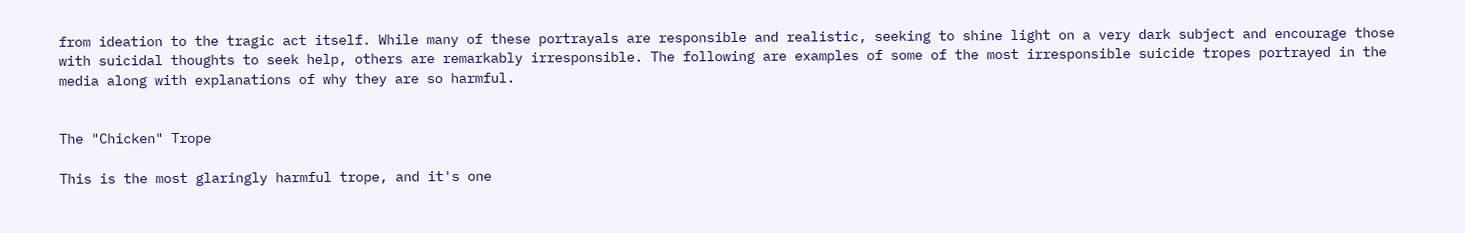from ideation to the tragic act itself. While many of these portrayals are responsible and realistic, seeking to shine light on a very dark subject and encourage those with suicidal thoughts to seek help, others are remarkably irresponsible. The following are examples of some of the most irresponsible suicide tropes portrayed in the media along with explanations of why they are so harmful.


The "Chicken" Trope

This is the most glaringly harmful trope, and it's one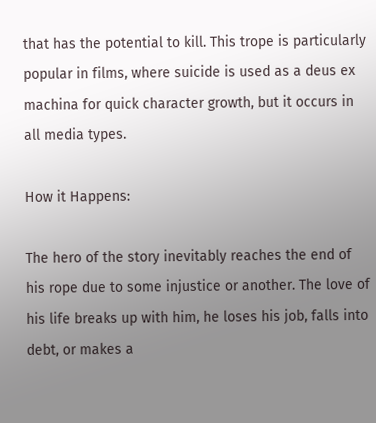that has the potential to kill. This trope is particularly popular in films, where suicide is used as a deus ex machina for quick character growth, but it occurs in all media types.

How it Happens:

The hero of the story inevitably reaches the end of his rope due to some injustice or another. The love of his life breaks up with him, he loses his job, falls into debt, or makes a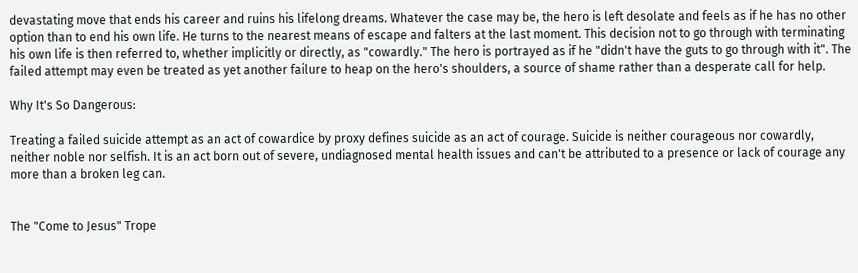devastating move that ends his career and ruins his lifelong dreams. Whatever the case may be, the hero is left desolate and feels as if he has no other option than to end his own life. He turns to the nearest means of escape and falters at the last moment. This decision not to go through with terminating his own life is then referred to, whether implicitly or directly, as "cowardly." The hero is portrayed as if he "didn't have the guts to go through with it". The failed attempt may even be treated as yet another failure to heap on the hero's shoulders, a source of shame rather than a desperate call for help.

Why It's So Dangerous:

Treating a failed suicide attempt as an act of cowardice by proxy defines suicide as an act of courage. Suicide is neither courageous nor cowardly, neither noble nor selfish. It is an act born out of severe, undiagnosed mental health issues and can't be attributed to a presence or lack of courage any more than a broken leg can.


The "Come to Jesus" Trope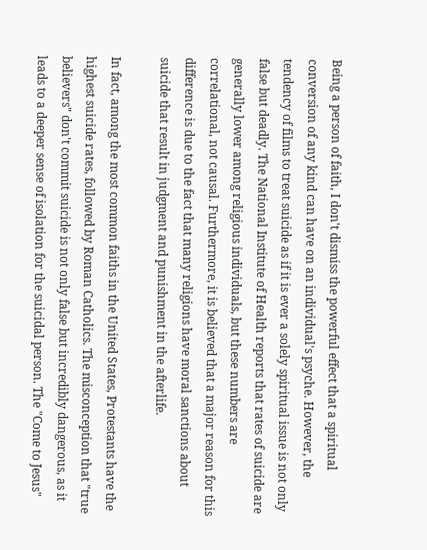Being a person of faith, I don't dismiss the powerful effect that a spiritual conversion of any kind can have on an individual's psyche. However, the tendency of films to treat suicide as if it is ever a solely spiritual issue is not only false but deadly. The National Institute of Health reports that rates of suicide are generally lower among religious individuals, but these numbers are correlational, not causal. Furthermore, it is believed that a major reason for this difference is due to the fact that many religions have moral sanctions about suicide that result in judgment and punishment in the afterlife.

In fact, among the most common faiths in the United States, Protestants have the highest suicide rates, followed by Roman Catholics. The misconception that "true believers" don't commit suicide is not only false but incredibly dangerous, as it leads to a deeper sense of isolation for the suicidal person. The "Come to Jesus"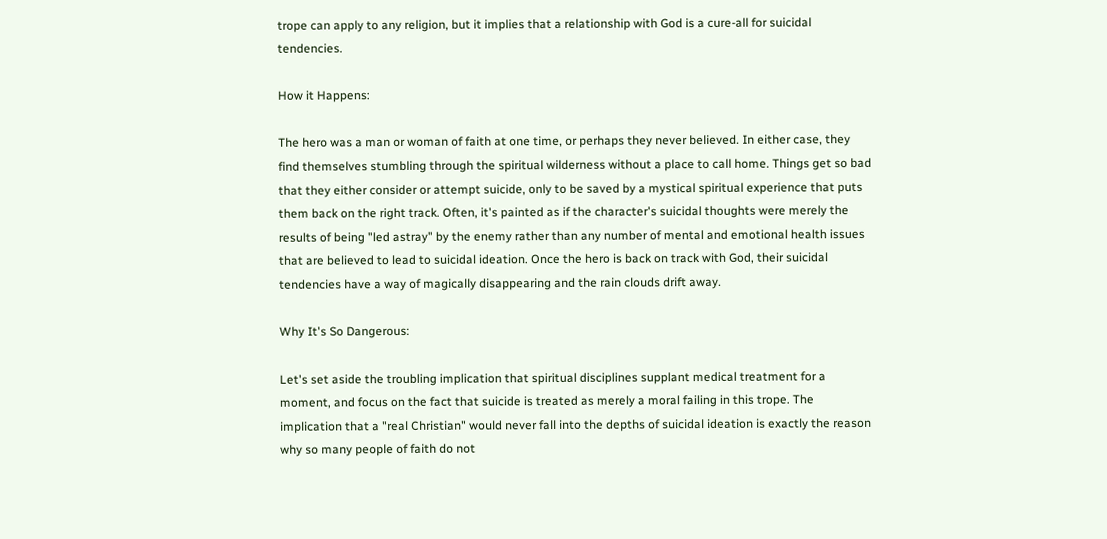trope can apply to any religion, but it implies that a relationship with God is a cure-all for suicidal tendencies.

How it Happens:

The hero was a man or woman of faith at one time, or perhaps they never believed. In either case, they find themselves stumbling through the spiritual wilderness without a place to call home. Things get so bad that they either consider or attempt suicide, only to be saved by a mystical spiritual experience that puts them back on the right track. Often, it's painted as if the character's suicidal thoughts were merely the results of being "led astray" by the enemy rather than any number of mental and emotional health issues that are believed to lead to suicidal ideation. Once the hero is back on track with God, their suicidal tendencies have a way of magically disappearing and the rain clouds drift away.

Why It's So Dangerous:

Let's set aside the troubling implication that spiritual disciplines supplant medical treatment for a moment, and focus on the fact that suicide is treated as merely a moral failing in this trope. The implication that a "real Christian" would never fall into the depths of suicidal ideation is exactly the reason why so many people of faith do not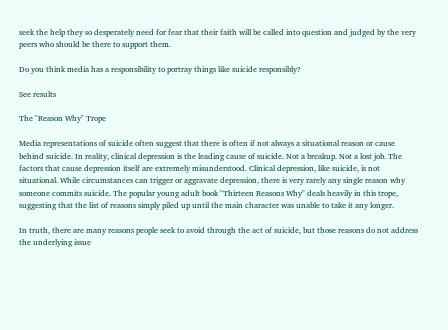seek the help they so desperately need for fear that their faith will be called into question and judged by the very peers who should be there to support them.

Do you think media has a responsibility to portray things like suicide responsibly?

See results

The "Reason Why" Trope

Media representations of suicide often suggest that there is often if not always a situational reason or cause behind suicide. In reality, clinical depression is the leading cause of suicide. Not a breakup. Not a lost job. The factors that cause depression itself are extremely misunderstood. Clinical depression, like suicide, is not situational. While circumstances can trigger or aggravate depression, there is very rarely any single reason why someone commits suicide. The popular young adult book "Thirteen Reasons Why" deals heavily in this trope, suggesting that the list of reasons simply piled up until the main character was unable to take it any longer.

In truth, there are many reasons people seek to avoid through the act of suicide, but those reasons do not address the underlying issue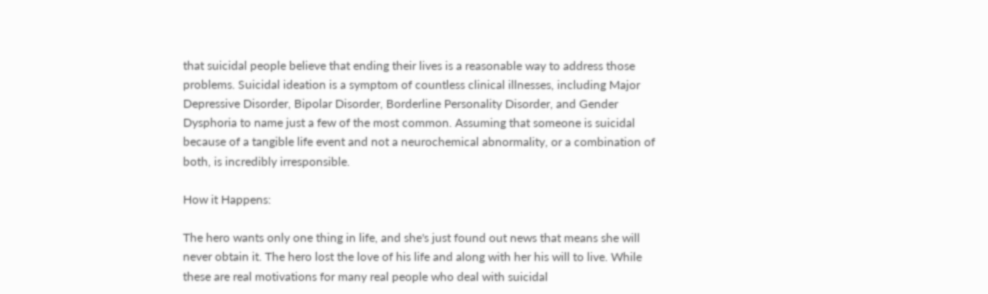that suicidal people believe that ending their lives is a reasonable way to address those problems. Suicidal ideation is a symptom of countless clinical illnesses, including Major Depressive Disorder, Bipolar Disorder, Borderline Personality Disorder, and Gender Dysphoria to name just a few of the most common. Assuming that someone is suicidal because of a tangible life event and not a neurochemical abnormality, or a combination of both, is incredibly irresponsible.

How it Happens:

The hero wants only one thing in life, and she's just found out news that means she will never obtain it. The hero lost the love of his life and along with her his will to live. While these are real motivations for many real people who deal with suicidal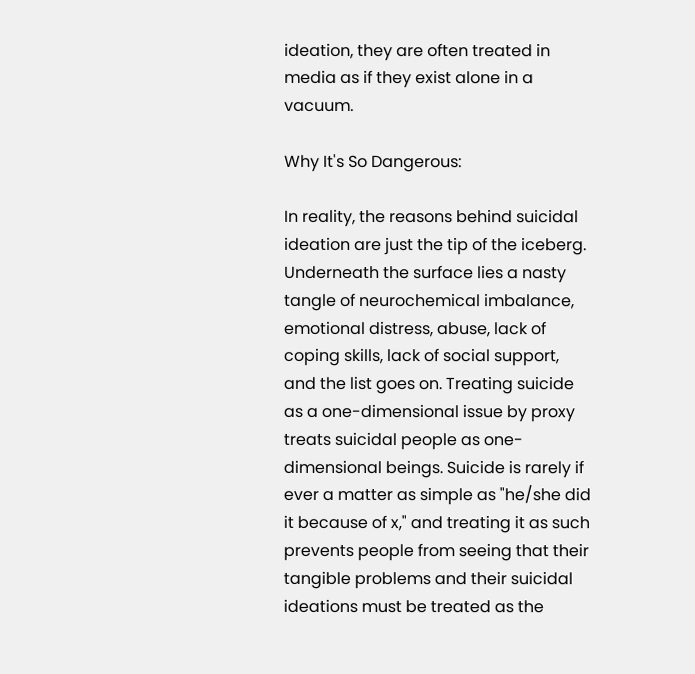ideation, they are often treated in media as if they exist alone in a vacuum.

Why It's So Dangerous:

In reality, the reasons behind suicidal ideation are just the tip of the iceberg. Underneath the surface lies a nasty tangle of neurochemical imbalance, emotional distress, abuse, lack of coping skills, lack of social support, and the list goes on. Treating suicide as a one-dimensional issue by proxy treats suicidal people as one-dimensional beings. Suicide is rarely if ever a matter as simple as "he/she did it because of x," and treating it as such prevents people from seeing that their tangible problems and their suicidal ideations must be treated as the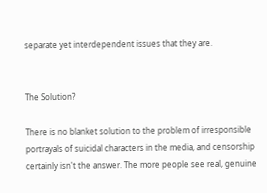separate yet interdependent issues that they are.


The Solution?

There is no blanket solution to the problem of irresponsible portrayals of suicidal characters in the media, and censorship certainly isn't the answer. The more people see real, genuine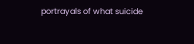portrayals of what suicide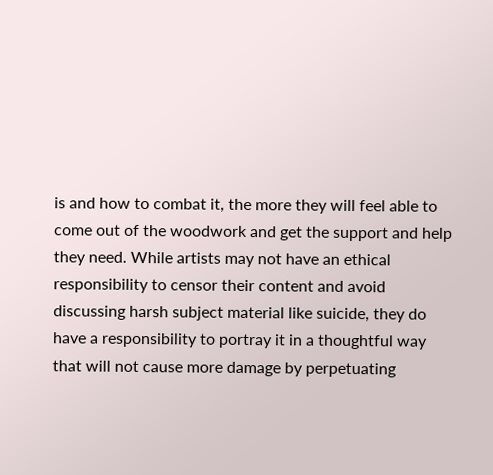is and how to combat it, the more they will feel able to come out of the woodwork and get the support and help they need. While artists may not have an ethical responsibility to censor their content and avoid discussing harsh subject material like suicide, they do have a responsibility to portray it in a thoughtful way that will not cause more damage by perpetuating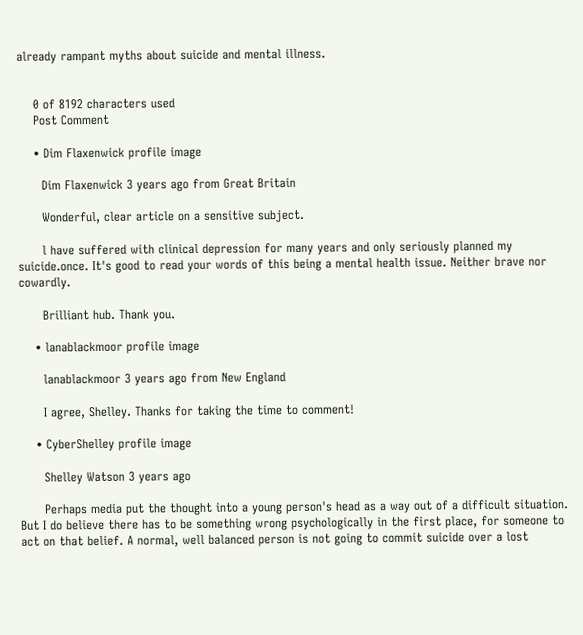already rampant myths about suicide and mental illness.


    0 of 8192 characters used
    Post Comment

    • Dim Flaxenwick profile image

      Dim Flaxenwick 3 years ago from Great Britain

      Wonderful, clear article on a sensitive subject.

      l have suffered with clinical depression for many years and only seriously planned my suicide.once. It's good to read your words of this being a mental health issue. Neither brave nor cowardly.

      Brilliant hub. Thank you.

    • lanablackmoor profile image

      lanablackmoor 3 years ago from New England

      I agree, Shelley. Thanks for taking the time to comment!

    • CyberShelley profile image

      Shelley Watson 3 years ago

      Perhaps media put the thought into a young person's head as a way out of a difficult situation. But I do believe there has to be something wrong psychologically in the first place, for someone to act on that belief. A normal, well balanced person is not going to commit suicide over a lost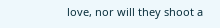love, nor will they shoot a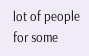lot of people for some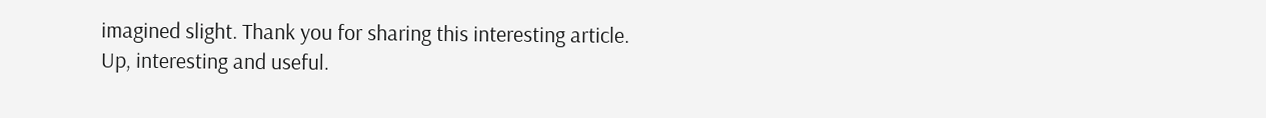imagined slight. Thank you for sharing this interesting article. Up, interesting and useful.